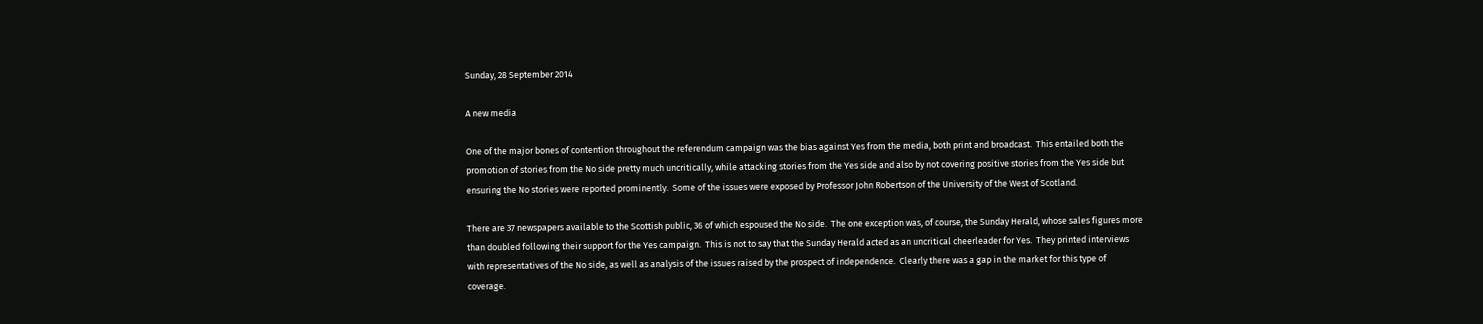Sunday, 28 September 2014

A new media

One of the major bones of contention throughout the referendum campaign was the bias against Yes from the media, both print and broadcast.  This entailed both the promotion of stories from the No side pretty much uncritically, while attacking stories from the Yes side and also by not covering positive stories from the Yes side but ensuring the No stories were reported prominently.  Some of the issues were exposed by Professor John Robertson of the University of the West of Scotland.

There are 37 newspapers available to the Scottish public, 36 of which espoused the No side.  The one exception was, of course, the Sunday Herald, whose sales figures more than doubled following their support for the Yes campaign.  This is not to say that the Sunday Herald acted as an uncritical cheerleader for Yes.  They printed interviews with representatives of the No side, as well as analysis of the issues raised by the prospect of independence.  Clearly there was a gap in the market for this type of coverage.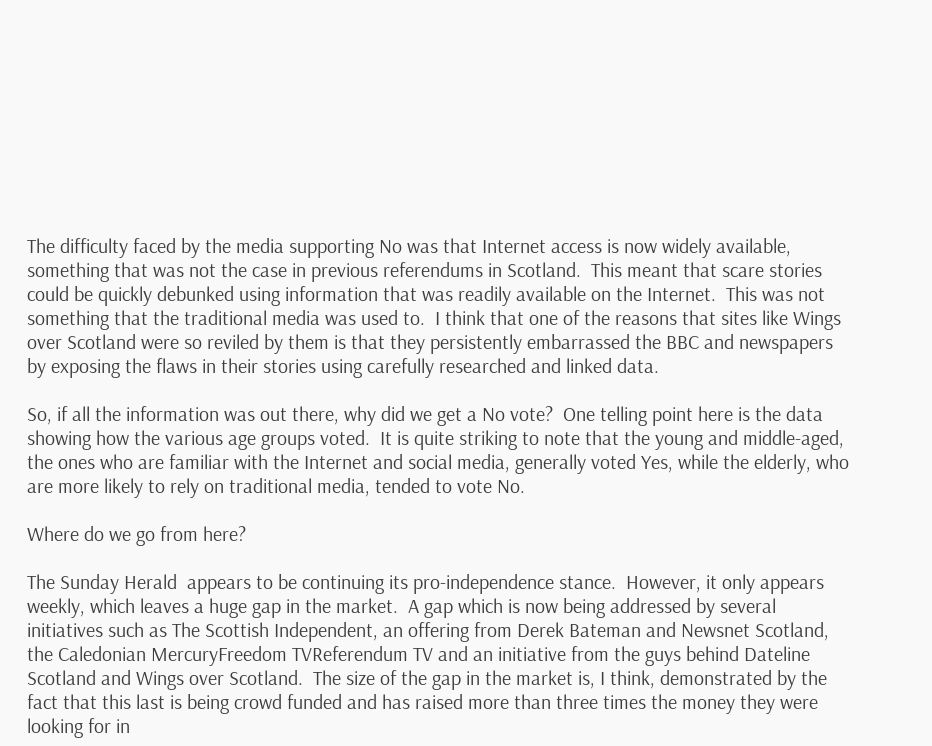The difficulty faced by the media supporting No was that Internet access is now widely available, something that was not the case in previous referendums in Scotland.  This meant that scare stories could be quickly debunked using information that was readily available on the Internet.  This was not something that the traditional media was used to.  I think that one of the reasons that sites like Wings over Scotland were so reviled by them is that they persistently embarrassed the BBC and newspapers by exposing the flaws in their stories using carefully researched and linked data.

So, if all the information was out there, why did we get a No vote?  One telling point here is the data showing how the various age groups voted.  It is quite striking to note that the young and middle-aged, the ones who are familiar with the Internet and social media, generally voted Yes, while the elderly, who are more likely to rely on traditional media, tended to vote No.

Where do we go from here?

The Sunday Herald  appears to be continuing its pro-independence stance.  However, it only appears weekly, which leaves a huge gap in the market.  A gap which is now being addressed by several initiatives such as The Scottish Independent, an offering from Derek Bateman and Newsnet Scotland, the Caledonian MercuryFreedom TVReferendum TV and an initiative from the guys behind Dateline Scotland and Wings over Scotland.  The size of the gap in the market is, I think, demonstrated by the fact that this last is being crowd funded and has raised more than three times the money they were looking for in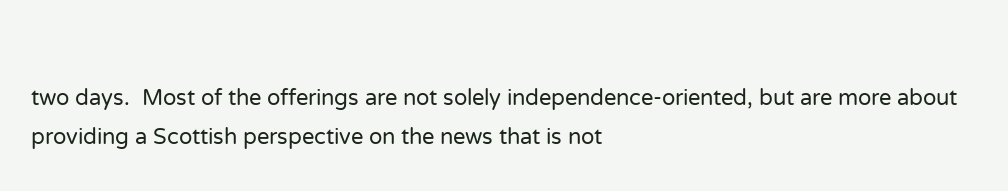two days.  Most of the offerings are not solely independence-oriented, but are more about providing a Scottish perspective on the news that is not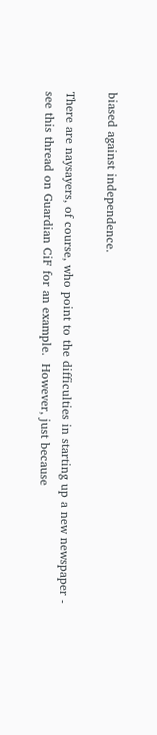biased against independence.

There are naysayers, of course, who point to the difficulties in starting up a new newspaper - see this thread on Guardian CiF for an example.  However, just because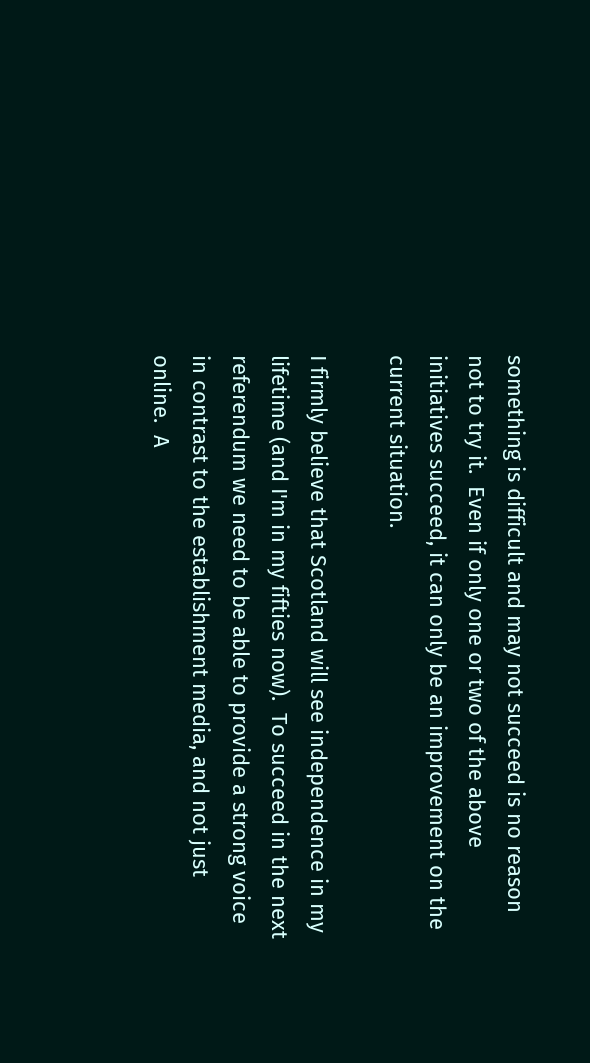something is difficult and may not succeed is no reason not to try it.  Even if only one or two of the above initiatives succeed, it can only be an improvement on the current situation.

I firmly believe that Scotland will see independence in my lifetime (and I'm in my fifties now).  To succeed in the next referendum we need to be able to provide a strong voice in contrast to the establishment media, and not just online.  A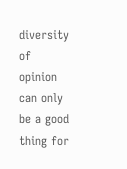diversity of opinion can only be a good thing for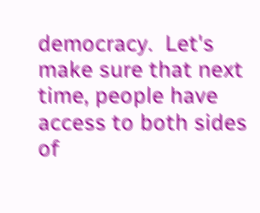democracy.  Let's make sure that next time, people have access to both sides of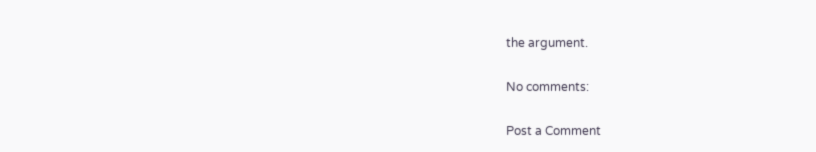the argument.

No comments:

Post a Comment